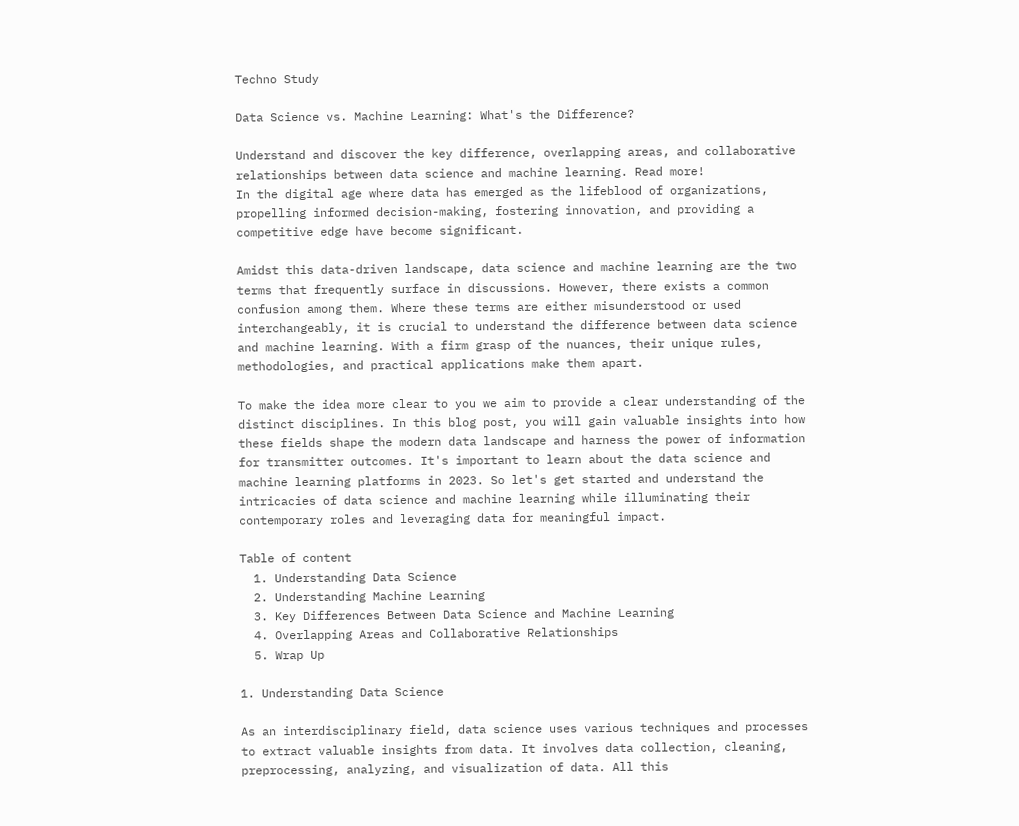Techno Study

Data Science vs. Machine Learning: What's the Difference?

Understand and discover the key difference, overlapping areas, and collaborative relationships between data science and machine learning. Read more!
In the digital age where data has emerged as the lifeblood of organizations, propelling informed decision-making, fostering innovation, and providing a competitive edge have become significant.

Amidst this data-driven landscape, data science and machine learning are the two terms that frequently surface in discussions. However, there exists a common confusion among them. Where these terms are either misunderstood or used interchangeably, it is crucial to understand the difference between data science and machine learning. With a firm grasp of the nuances, their unique rules, methodologies, and practical applications make them apart.

To make the idea more clear to you we aim to provide a clear understanding of the distinct disciplines. In this blog post, you will gain valuable insights into how these fields shape the modern data landscape and harness the power of information for transmitter outcomes. It's important to learn about the data science and machine learning platforms in 2023. So let's get started and understand the intricacies of data science and machine learning while illuminating their contemporary roles and leveraging data for meaningful impact.

Table of content
  1. Understanding Data Science
  2. Understanding Machine Learning
  3. Key Differences Between Data Science and Machine Learning
  4. Overlapping Areas and Collaborative Relationships
  5. Wrap Up

1. Understanding Data Science

As an interdisciplinary field, data science uses various techniques and processes to extract valuable insights from data. It involves data collection, cleaning, preprocessing, analyzing, and visualization of data. All this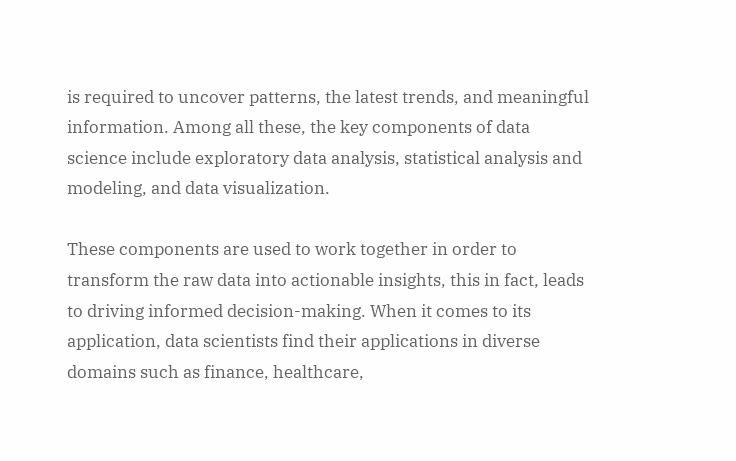is required to uncover patterns, the latest trends, and meaningful information. Among all these, the key components of data science include exploratory data analysis, statistical analysis and modeling, and data visualization.

These components are used to work together in order to transform the raw data into actionable insights, this in fact, leads to driving informed decision-making. When it comes to its application, data scientists find their applications in diverse domains such as finance, healthcare,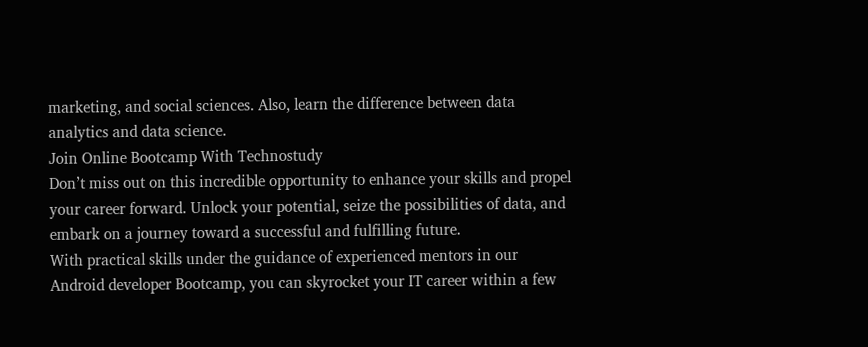marketing, and social sciences. Also, learn the difference between data analytics and data science.
Join Online Bootcamp With Technostudy
Don’t miss out on this incredible opportunity to enhance your skills and propel your career forward. Unlock your potential, seize the possibilities of data, and embark on a journey toward a successful and fulfilling future.
With practical skills under the guidance of experienced mentors in our Android developer Bootcamp, you can skyrocket your IT career within a few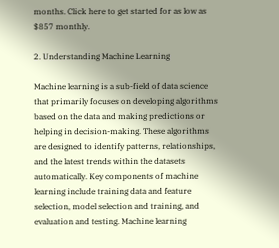months. Click here to get started for as low as $857 monthly.

2. Understanding Machine Learning

Machine learning is a sub-field of data science that primarily focuses on developing algorithms based on the data and making predictions or helping in decision-making. These algorithms are designed to identify patterns, relationships, and the latest trends within the datasets automatically. Key components of machine learning include training data and feature selection, model selection and training, and evaluation and testing. Machine learning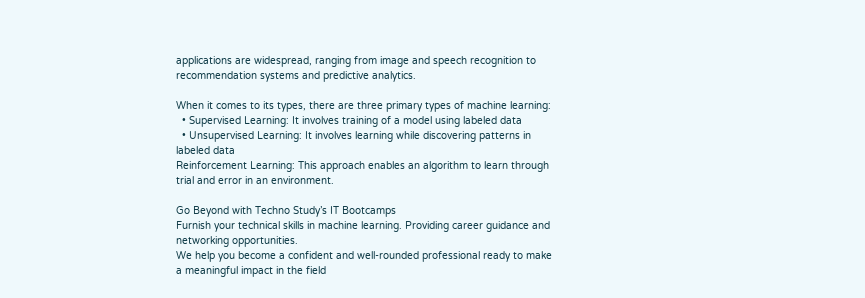applications are widespread, ranging from image and speech recognition to recommendation systems and predictive analytics.

When it comes to its types, there are three primary types of machine learning:
  • Supervised Learning: It involves training of a model using labeled data
  • Unsupervised Learning: It involves learning while discovering patterns in labeled data
Reinforcement Learning: This approach enables an algorithm to learn through trial and error in an environment.

Go Beyond with Techno Study’s IT Bootcamps
Furnish your technical skills in machine learning. Providing career guidance and networking opportunities.
We help you become a confident and well-rounded professional ready to make a meaningful impact in the field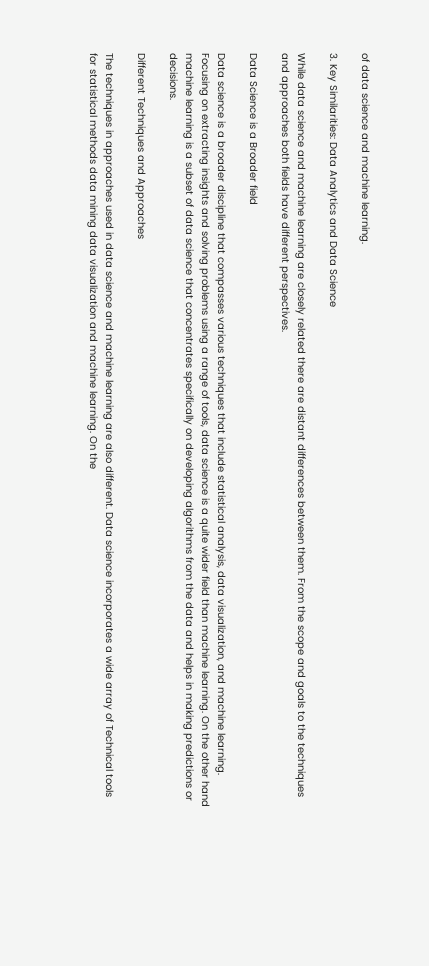of data science and machine learning.

3. Key Similarities: Data Analytics and Data Science

While data science and machine learning are closely related there are distant differences between them. From the scope and goals to the techniques and approaches both fields have different perspectives.

Data Science is a Broader field

Data science is a broader discipline that compasses various techniques that include statistical analysis, data visualization, and machine learning. Focusing on extracting insights and solving problems using a range of tools, data science is a quite wider field than machine learning. On the other hand machine learning is a subset of data science that concentrates specifically on developing algorithms from the data and helps in making predictions or decisions.

Different Techniques and Approaches

The techniques in approaches used in data science and machine learning are also different. Data science incorporates a wide array of Technical tools for statistical methods data mining data visualization and machine learning. On the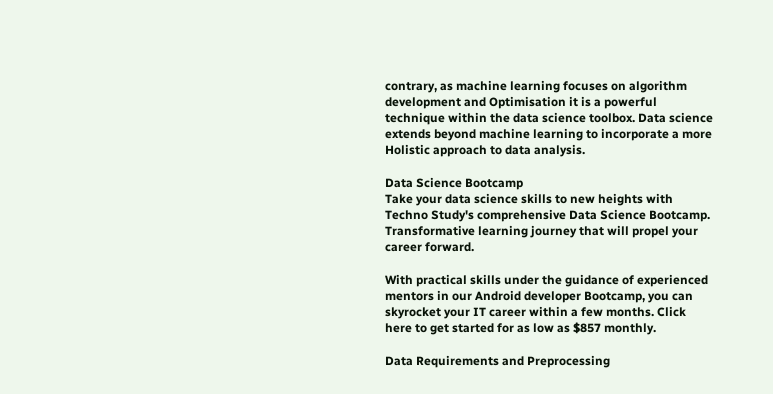contrary, as machine learning focuses on algorithm development and Optimisation it is a powerful technique within the data science toolbox. Data science extends beyond machine learning to incorporate a more Holistic approach to data analysis.

Data Science Bootcamp
Take your data science skills to new heights with Techno Study's comprehensive Data Science Bootcamp. Transformative learning journey that will propel your career forward.

With practical skills under the guidance of experienced mentors in our Android developer Bootcamp, you can skyrocket your IT career within a few months. Click here to get started for as low as $857 monthly.

Data Requirements and Preprocessing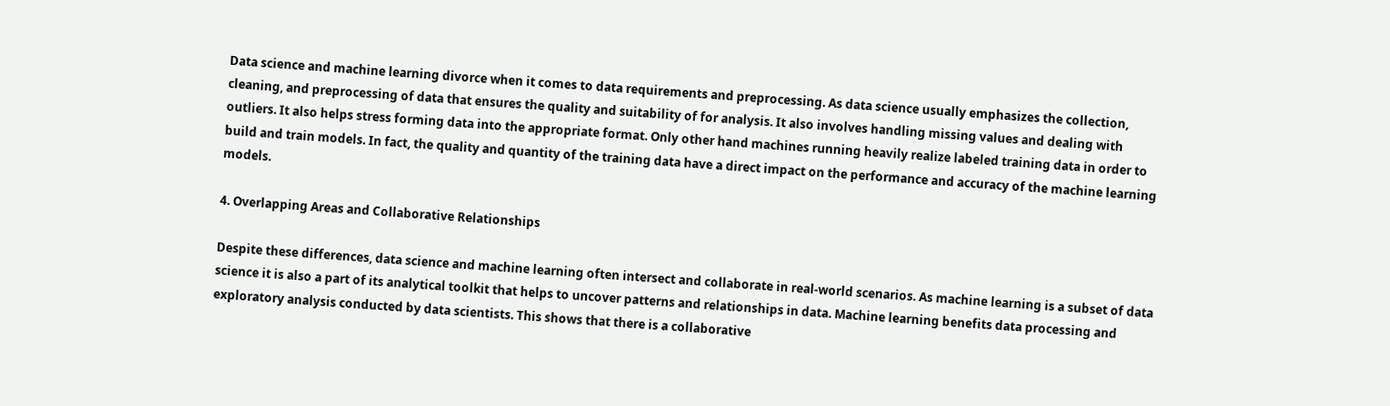Data science and machine learning divorce when it comes to data requirements and preprocessing. As data science usually emphasizes the collection, cleaning, and preprocessing of data that ensures the quality and suitability of for analysis. It also involves handling missing values and dealing with outliers. It also helps stress forming data into the appropriate format. Only other hand machines running heavily realize labeled training data in order to build and train models. In fact, the quality and quantity of the training data have a direct impact on the performance and accuracy of the machine learning models.

4. Overlapping Areas and Collaborative Relationships

Despite these differences, data science and machine learning often intersect and collaborate in real-world scenarios. As machine learning is a subset of data science it is also a part of its analytical toolkit that helps to uncover patterns and relationships in data. Machine learning benefits data processing and exploratory analysis conducted by data scientists. This shows that there is a collaborative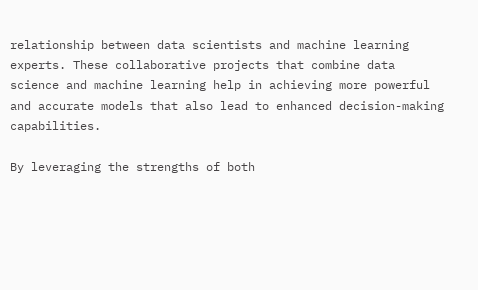relationship between data scientists and machine learning experts. These collaborative projects that combine data science and machine learning help in achieving more powerful and accurate models that also lead to enhanced decision-making capabilities.

By leveraging the strengths of both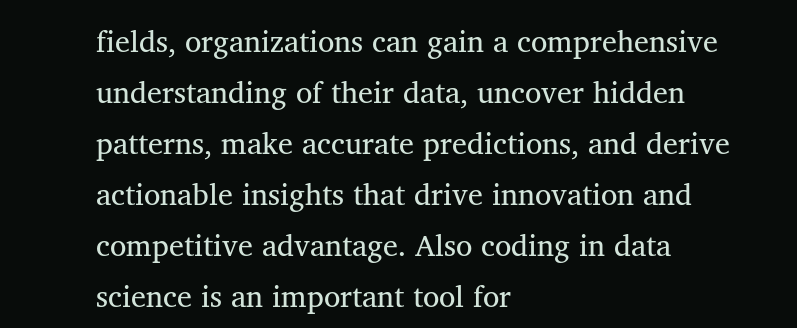fields, organizations can gain a comprehensive understanding of their data, uncover hidden patterns, make accurate predictions, and derive actionable insights that drive innovation and competitive advantage. Also coding in data science is an important tool for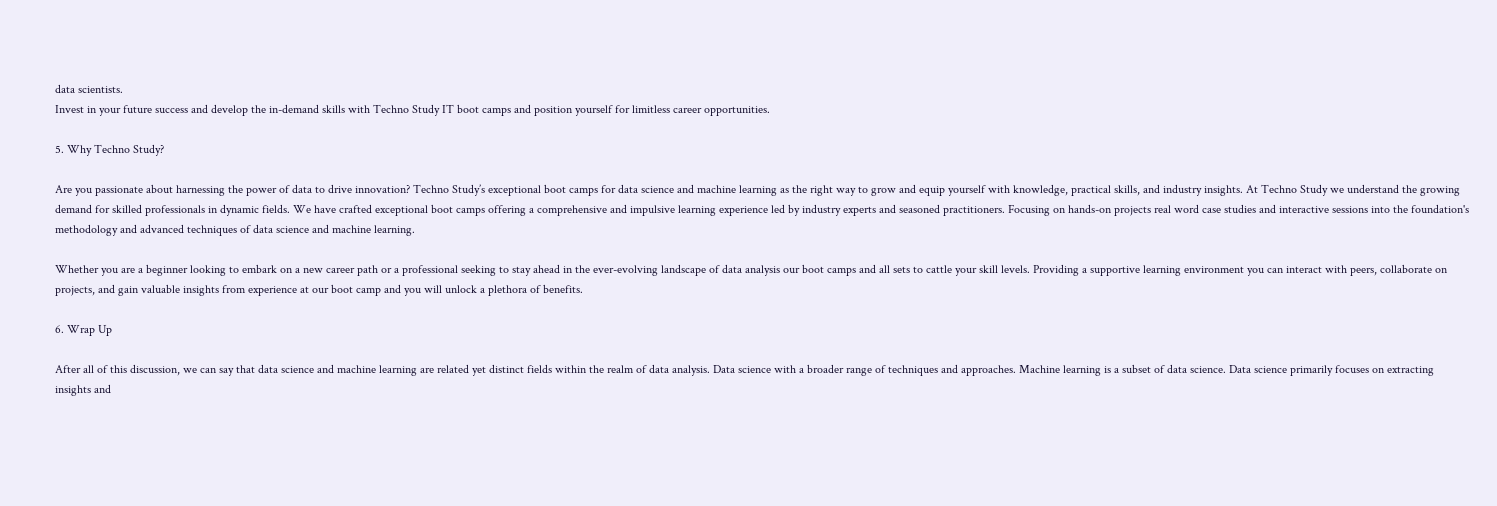data scientists.
Invest in your future success and develop the in-demand skills with Techno Study IT boot camps and position yourself for limitless career opportunities.

5. Why Techno Study?

Are you passionate about harnessing the power of data to drive innovation? Techno Study’s exceptional boot camps for data science and machine learning as the right way to grow and equip yourself with knowledge, practical skills, and industry insights. At Techno Study we understand the growing demand for skilled professionals in dynamic fields. We have crafted exceptional boot camps offering a comprehensive and impulsive learning experience led by industry experts and seasoned practitioners. Focusing on hands-on projects real word case studies and interactive sessions into the foundation's methodology and advanced techniques of data science and machine learning.

Whether you are a beginner looking to embark on a new career path or a professional seeking to stay ahead in the ever-evolving landscape of data analysis our boot camps and all sets to cattle your skill levels. Providing a supportive learning environment you can interact with peers, collaborate on projects, and gain valuable insights from experience at our boot camp and you will unlock a plethora of benefits.

6. Wrap Up

After all of this discussion, we can say that data science and machine learning are related yet distinct fields within the realm of data analysis. Data science with a broader range of techniques and approaches. Machine learning is a subset of data science. Data science primarily focuses on extracting insights and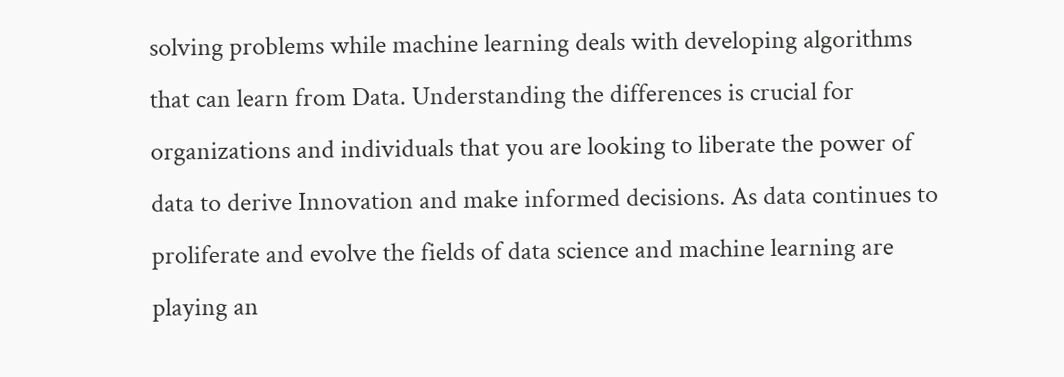solving problems while machine learning deals with developing algorithms that can learn from Data. Understanding the differences is crucial for organizations and individuals that you are looking to liberate the power of data to derive Innovation and make informed decisions. As data continues to proliferate and evolve the fields of data science and machine learning are playing an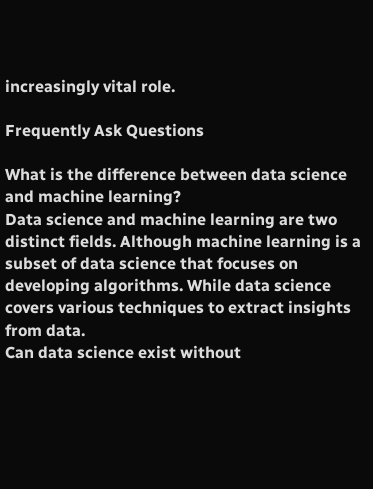increasingly vital role.

Frequently Ask Questions

What is the difference between data science and machine learning?
Data science and machine learning are two distinct fields. Although machine learning is a subset of data science that focuses on developing algorithms. While data science covers various techniques to extract insights from data.
Can data science exist without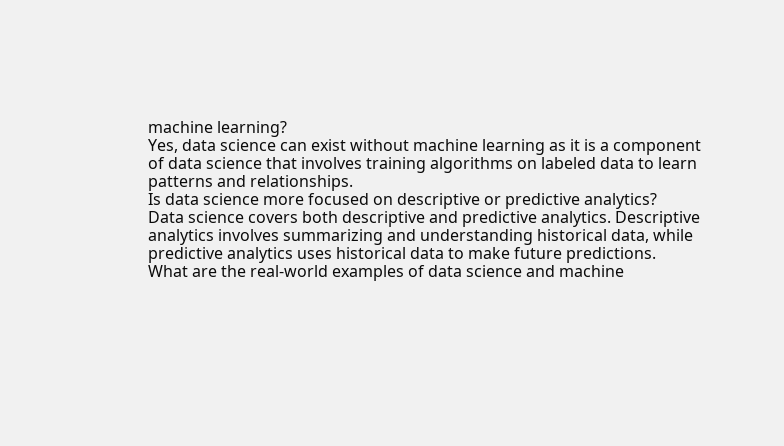machine learning?
Yes, data science can exist without machine learning as it is a component of data science that involves training algorithms on labeled data to learn patterns and relationships.
Is data science more focused on descriptive or predictive analytics?
Data science covers both descriptive and predictive analytics. Descriptive analytics involves summarizing and understanding historical data, while predictive analytics uses historical data to make future predictions.
What are the real-world examples of data science and machine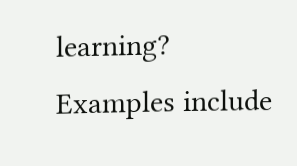learning?
Examples include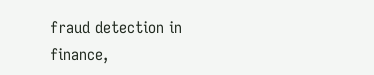fraud detection in finance,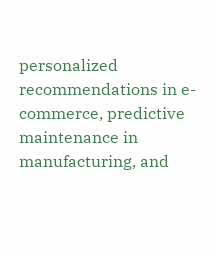personalized recommendations in e-commerce, predictive maintenance in manufacturing, and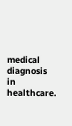medical diagnosis in healthcare.